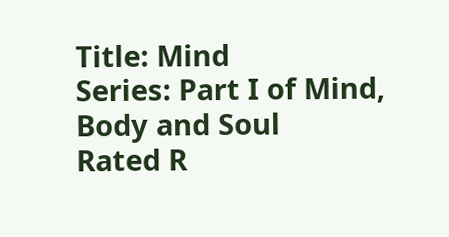Title: Mind
Series: Part I of Mind, Body and Soul
Rated R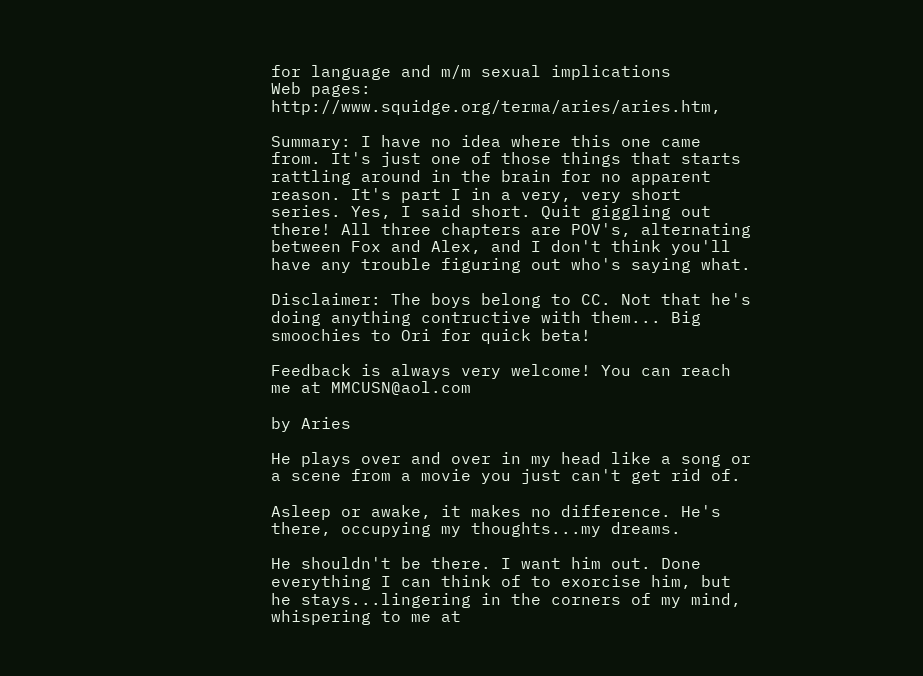for language and m/m sexual implications
Web pages: http://www.squidge.org/terma/aries/aries.htm,

Summary: I have no idea where this one came from. It's just one of those things that starts rattling around in the brain for no apparent reason. It's part I in a very, very short series. Yes, I said short. Quit giggling out there! All three chapters are POV's, alternating between Fox and Alex, and I don't think you'll have any trouble figuring out who's saying what.

Disclaimer: The boys belong to CC. Not that he's doing anything contructive with them... Big smoochies to Ori for quick beta!

Feedback is always very welcome! You can reach me at MMCUSN@aol.com

by Aries

He plays over and over in my head like a song or a scene from a movie you just can't get rid of.

Asleep or awake, it makes no difference. He's there, occupying my thoughts...my dreams.

He shouldn't be there. I want him out. Done everything I can think of to exorcise him, but he stays...lingering in the corners of my mind, whispering to me at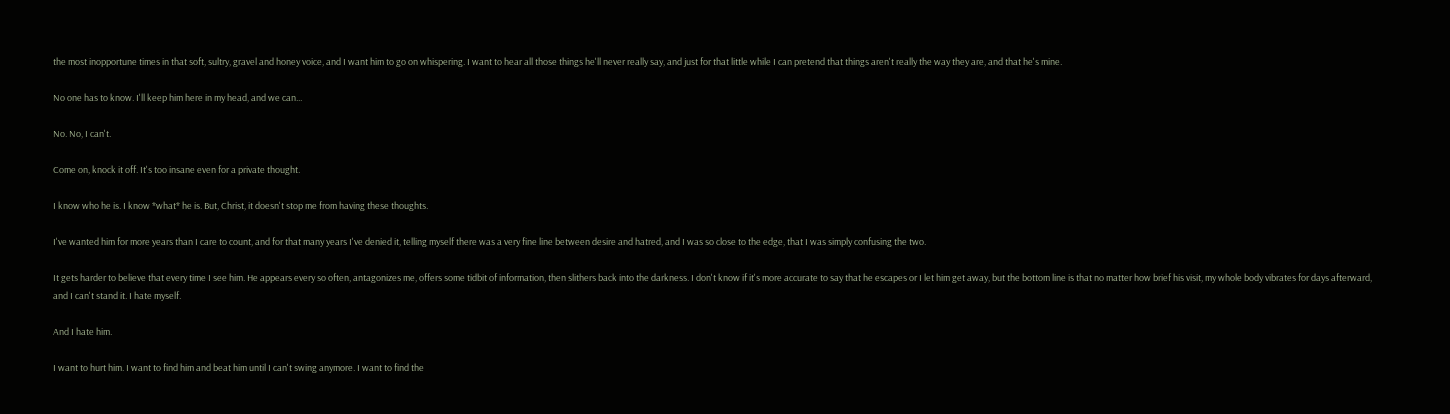the most inopportune times in that soft, sultry, gravel and honey voice, and I want him to go on whispering. I want to hear all those things he'll never really say, and just for that little while I can pretend that things aren't really the way they are, and that he's mine.

No one has to know. I'll keep him here in my head, and we can...

No. No, I can't.

Come on, knock it off. It's too insane even for a private thought.

I know who he is. I know *what* he is. But, Christ, it doesn't stop me from having these thoughts.

I've wanted him for more years than I care to count, and for that many years I've denied it, telling myself there was a very fine line between desire and hatred, and I was so close to the edge, that I was simply confusing the two.

It gets harder to believe that every time I see him. He appears every so often, antagonizes me, offers some tidbit of information, then slithers back into the darkness. I don't know if it's more accurate to say that he escapes or I let him get away, but the bottom line is that no matter how brief his visit, my whole body vibrates for days afterward, and I can't stand it. I hate myself.

And I hate him.

I want to hurt him. I want to find him and beat him until I can't swing anymore. I want to find the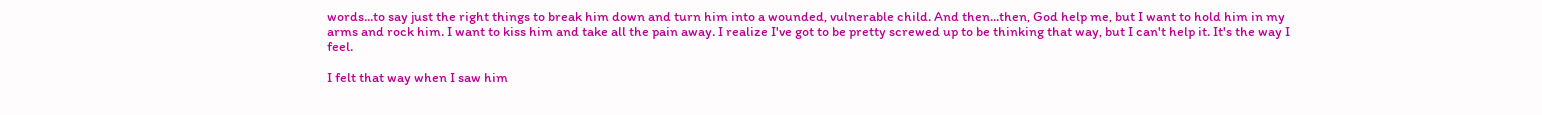words...to say just the right things to break him down and turn him into a wounded, vulnerable child. And then...then, God help me, but I want to hold him in my arms and rock him. I want to kiss him and take all the pain away. I realize I've got to be pretty screwed up to be thinking that way, but I can't help it. It's the way I feel.

I felt that way when I saw him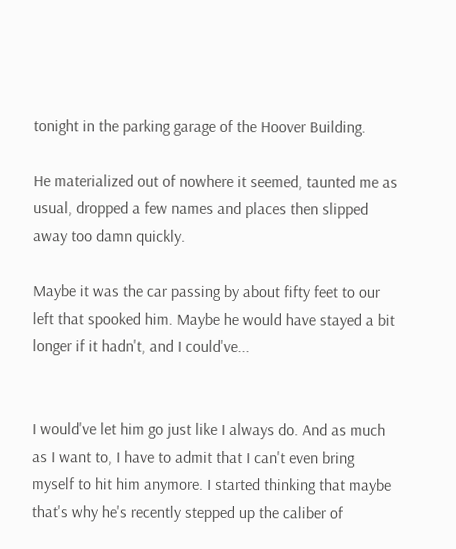tonight in the parking garage of the Hoover Building.

He materialized out of nowhere it seemed, taunted me as usual, dropped a few names and places then slipped away too damn quickly.

Maybe it was the car passing by about fifty feet to our left that spooked him. Maybe he would have stayed a bit longer if it hadn't, and I could've...


I would've let him go just like I always do. And as much as I want to, I have to admit that I can't even bring myself to hit him anymore. I started thinking that maybe that's why he's recently stepped up the caliber of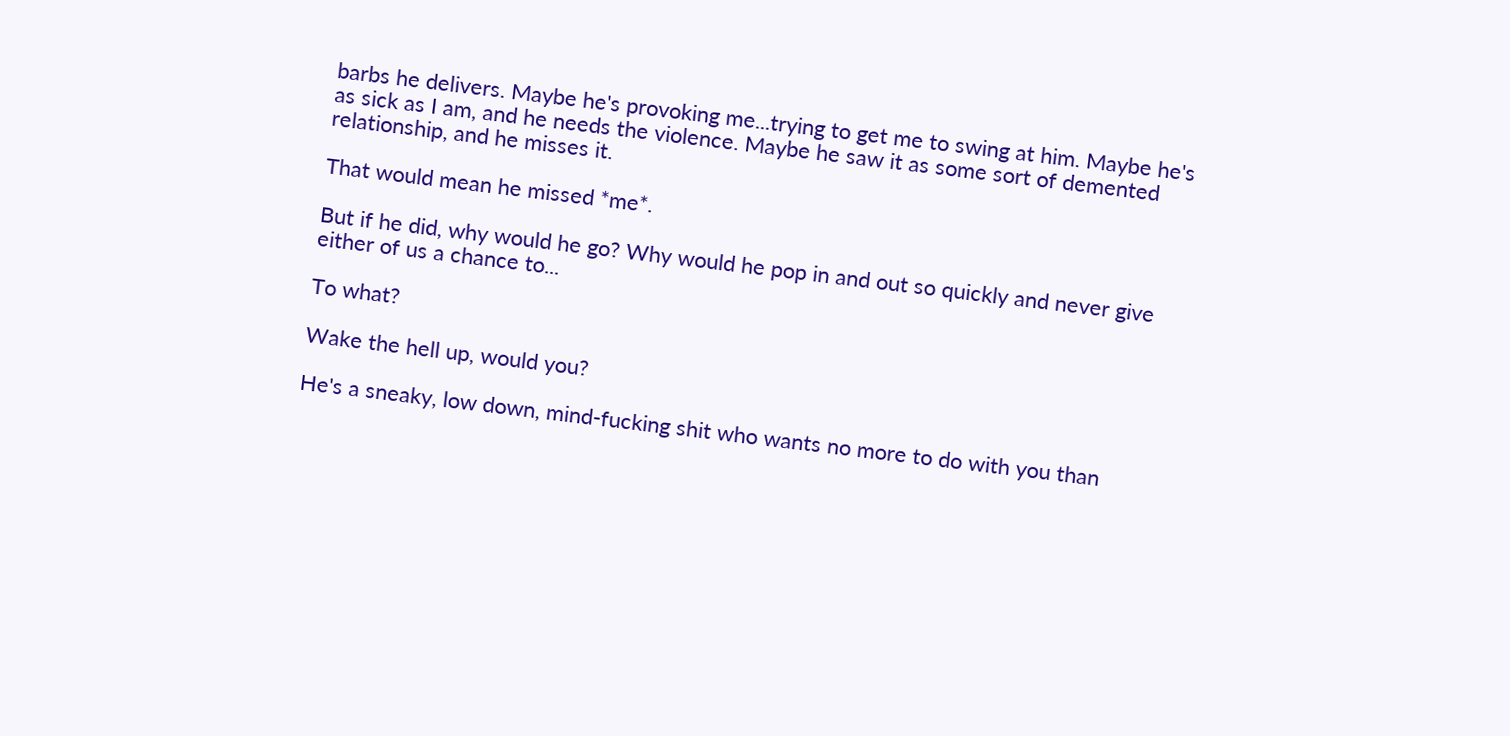barbs he delivers. Maybe he's provoking me...trying to get me to swing at him. Maybe he's as sick as I am, and he needs the violence. Maybe he saw it as some sort of demented relationship, and he misses it.

That would mean he missed *me*.

But if he did, why would he go? Why would he pop in and out so quickly and never give either of us a chance to...

To what?

Wake the hell up, would you?

He's a sneaky, low down, mind-fucking shit who wants no more to do with you than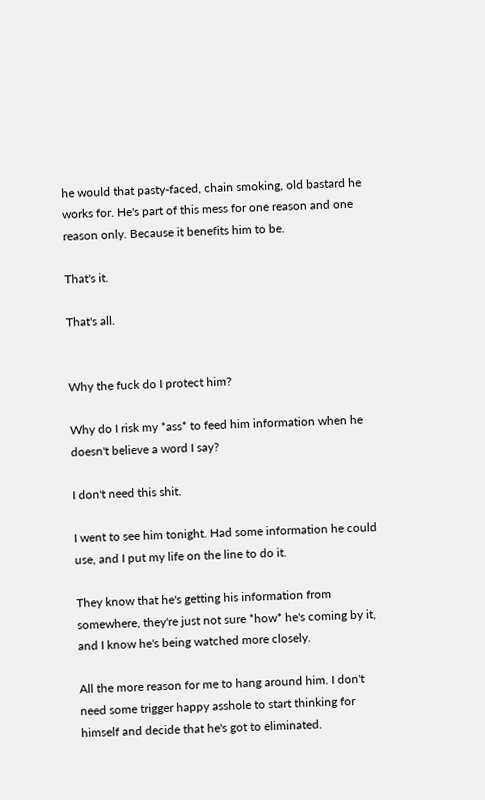he would that pasty-faced, chain smoking, old bastard he works for. He's part of this mess for one reason and one reason only. Because it benefits him to be.

That's it.

That's all.


Why the fuck do I protect him?

Why do I risk my *ass* to feed him information when he doesn't believe a word I say?

I don't need this shit.

I went to see him tonight. Had some information he could use, and I put my life on the line to do it.

They know that he's getting his information from somewhere, they're just not sure *how* he's coming by it, and I know he's being watched more closely.

All the more reason for me to hang around him. I don't need some trigger happy asshole to start thinking for himself and decide that he's got to eliminated.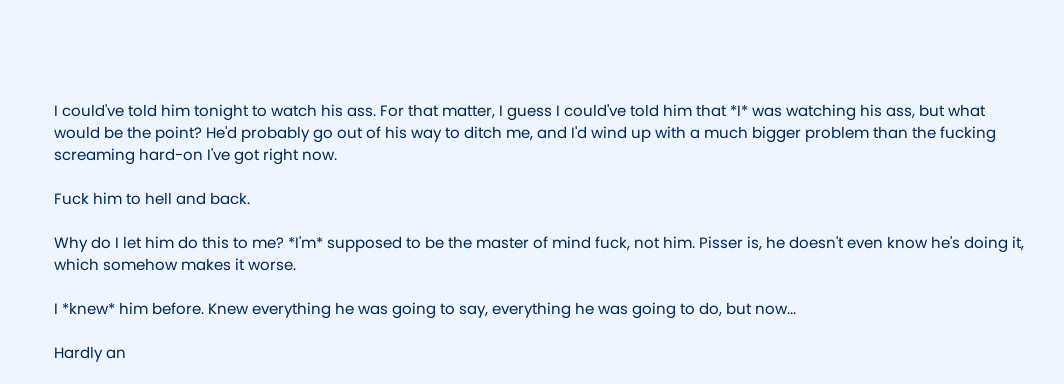I could've told him tonight to watch his ass. For that matter, I guess I could've told him that *I* was watching his ass, but what would be the point? He'd probably go out of his way to ditch me, and I'd wind up with a much bigger problem than the fucking screaming hard-on I've got right now.

Fuck him to hell and back.

Why do I let him do this to me? *I'm* supposed to be the master of mind fuck, not him. Pisser is, he doesn't even know he's doing it, which somehow makes it worse.

I *knew* him before. Knew everything he was going to say, everything he was going to do, but now...

Hardly an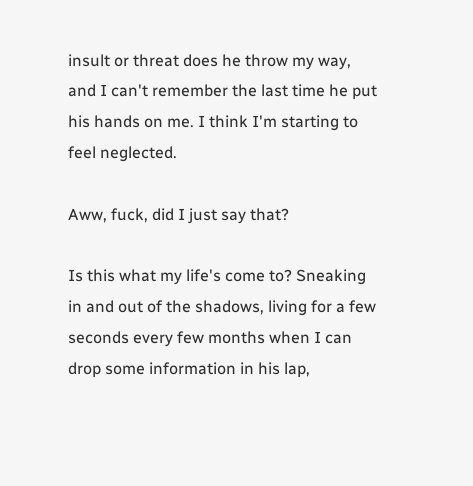insult or threat does he throw my way, and I can't remember the last time he put his hands on me. I think I'm starting to feel neglected.

Aww, fuck, did I just say that?

Is this what my life's come to? Sneaking in and out of the shadows, living for a few seconds every few months when I can drop some information in his lap,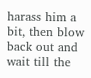harass him a bit, then blow back out and wait till the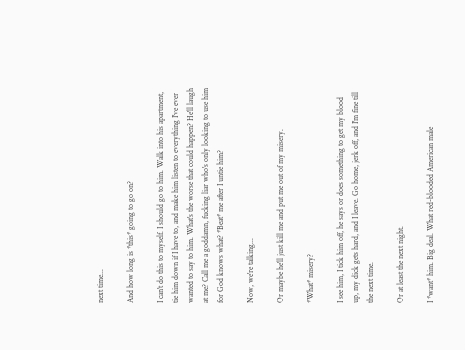next time...

And how long is *this* going to go on?

I can't do this to myself. I should go to him. Walk into his apartment, tie him down if I have to, and make him listen to everything I've ever wanted to say to him. What's the worse that could happen? He'll laugh at me? Call me a goddamn, fucking liar who's only looking to use him for God knows what? *Beat* me after I untie him?

Now, we're talking...

Or maybe he'll just kill me and put me out of my misery.

*What* misery?

I see him, I tick him off, he says or does something to get my blood up, my dick gets hard, and I leave. Go home, jerk off, and I'm fine till the next time.

Or at least the next night.

I *want* him. Big deal. What red-blooded American male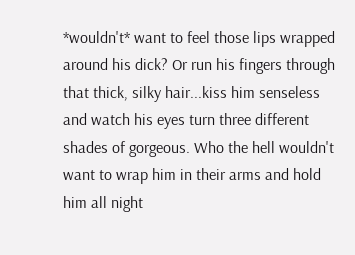*wouldn't* want to feel those lips wrapped around his dick? Or run his fingers through that thick, silky hair...kiss him senseless and watch his eyes turn three different shades of gorgeous. Who the hell wouldn't want to wrap him in their arms and hold him all night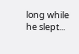long while he slept...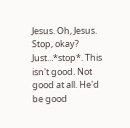Jesus. Oh, Jesus. Stop, okay? Just...*stop*. This isn't good. Not good at all. He'd be good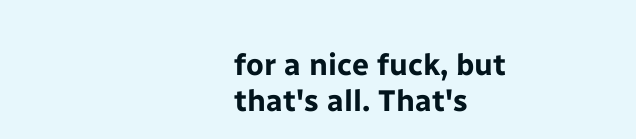for a nice fuck, but that's all. That's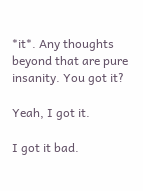*it*. Any thoughts beyond that are pure insanity. You got it?

Yeah, I got it.

I got it bad.